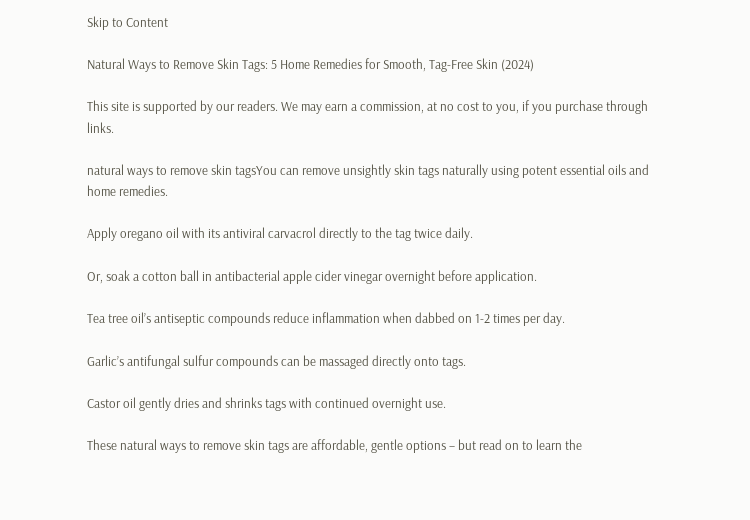Skip to Content

Natural Ways to Remove Skin Tags: 5 Home Remedies for Smooth, Tag-Free Skin (2024)

This site is supported by our readers. We may earn a commission, at no cost to you, if you purchase through links.

natural ways to remove skin tagsYou can remove unsightly skin tags naturally using potent essential oils and home remedies.

Apply oregano oil with its antiviral carvacrol directly to the tag twice daily.

Or, soak a cotton ball in antibacterial apple cider vinegar overnight before application.

Tea tree oil’s antiseptic compounds reduce inflammation when dabbed on 1-2 times per day.

Garlic’s antifungal sulfur compounds can be massaged directly onto tags.

Castor oil gently dries and shrinks tags with continued overnight use.

These natural ways to remove skin tags are affordable, gentle options – but read on to learn the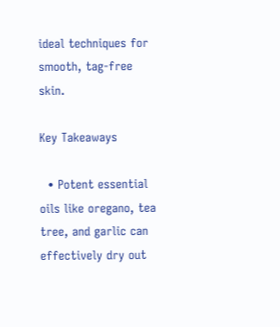ideal techniques for smooth, tag-free skin.

Key Takeaways

  • Potent essential oils like oregano, tea tree, and garlic can effectively dry out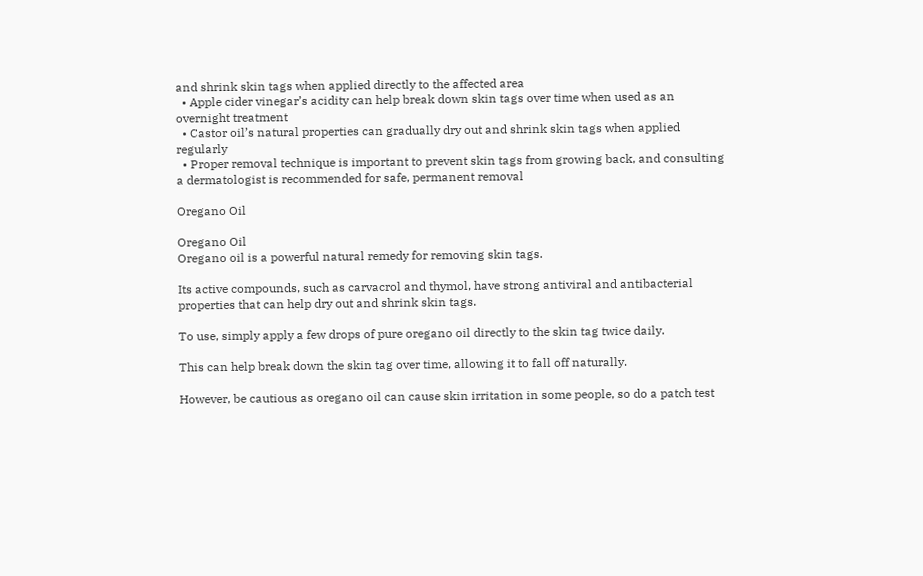and shrink skin tags when applied directly to the affected area
  • Apple cider vinegar’s acidity can help break down skin tags over time when used as an overnight treatment
  • Castor oil’s natural properties can gradually dry out and shrink skin tags when applied regularly
  • Proper removal technique is important to prevent skin tags from growing back, and consulting a dermatologist is recommended for safe, permanent removal

Oregano Oil

Oregano Oil
Oregano oil is a powerful natural remedy for removing skin tags.

Its active compounds, such as carvacrol and thymol, have strong antiviral and antibacterial properties that can help dry out and shrink skin tags.

To use, simply apply a few drops of pure oregano oil directly to the skin tag twice daily.

This can help break down the skin tag over time, allowing it to fall off naturally.

However, be cautious as oregano oil can cause skin irritation in some people, so do a patch test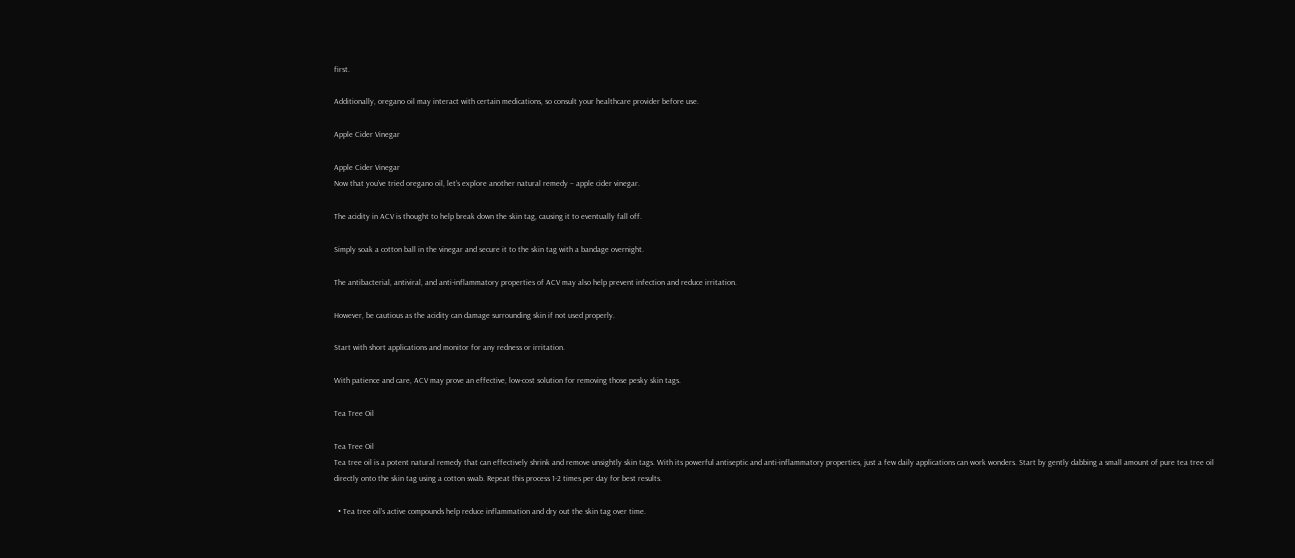first.

Additionally, oregano oil may interact with certain medications, so consult your healthcare provider before use.

Apple Cider Vinegar

Apple Cider Vinegar
Now that you’ve tried oregano oil, let’s explore another natural remedy – apple cider vinegar.

The acidity in ACV is thought to help break down the skin tag, causing it to eventually fall off.

Simply soak a cotton ball in the vinegar and secure it to the skin tag with a bandage overnight.

The antibacterial, antiviral, and anti-inflammatory properties of ACV may also help prevent infection and reduce irritation.

However, be cautious as the acidity can damage surrounding skin if not used properly.

Start with short applications and monitor for any redness or irritation.

With patience and care, ACV may prove an effective, low-cost solution for removing those pesky skin tags.

Tea Tree Oil

Tea Tree Oil
Tea tree oil is a potent natural remedy that can effectively shrink and remove unsightly skin tags. With its powerful antiseptic and anti-inflammatory properties, just a few daily applications can work wonders. Start by gently dabbing a small amount of pure tea tree oil directly onto the skin tag using a cotton swab. Repeat this process 1-2 times per day for best results.

  • Tea tree oil’s active compounds help reduce inflammation and dry out the skin tag over time.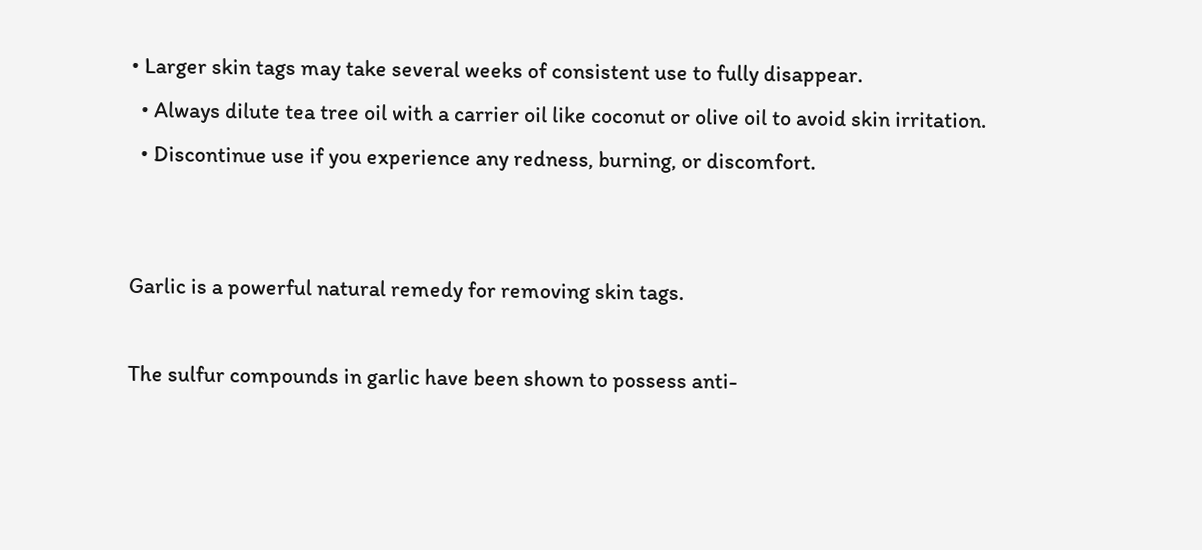• Larger skin tags may take several weeks of consistent use to fully disappear.
  • Always dilute tea tree oil with a carrier oil like coconut or olive oil to avoid skin irritation.
  • Discontinue use if you experience any redness, burning, or discomfort.


Garlic is a powerful natural remedy for removing skin tags.

The sulfur compounds in garlic have been shown to possess anti-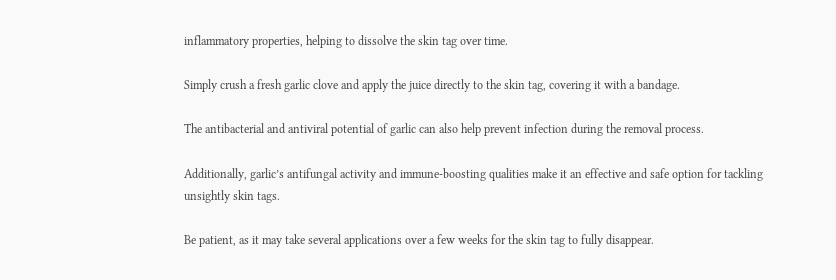inflammatory properties, helping to dissolve the skin tag over time.

Simply crush a fresh garlic clove and apply the juice directly to the skin tag, covering it with a bandage.

The antibacterial and antiviral potential of garlic can also help prevent infection during the removal process.

Additionally, garlic’s antifungal activity and immune-boosting qualities make it an effective and safe option for tackling unsightly skin tags.

Be patient, as it may take several applications over a few weeks for the skin tag to fully disappear.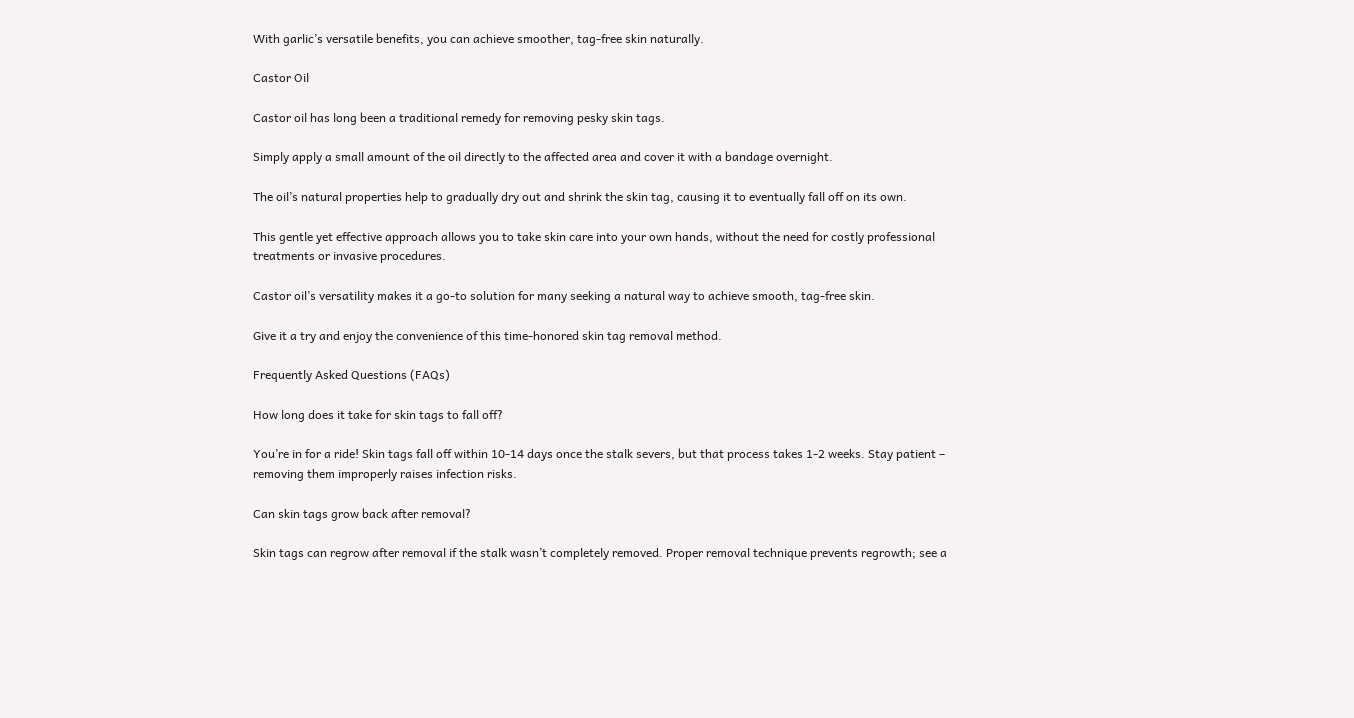With garlic’s versatile benefits, you can achieve smoother, tag-free skin naturally.

Castor Oil

Castor oil has long been a traditional remedy for removing pesky skin tags.

Simply apply a small amount of the oil directly to the affected area and cover it with a bandage overnight.

The oil’s natural properties help to gradually dry out and shrink the skin tag, causing it to eventually fall off on its own.

This gentle yet effective approach allows you to take skin care into your own hands, without the need for costly professional treatments or invasive procedures.

Castor oil’s versatility makes it a go-to solution for many seeking a natural way to achieve smooth, tag-free skin.

Give it a try and enjoy the convenience of this time-honored skin tag removal method.

Frequently Asked Questions (FAQs)

How long does it take for skin tags to fall off?

You’re in for a ride! Skin tags fall off within 10-14 days once the stalk severs, but that process takes 1-2 weeks. Stay patient – removing them improperly raises infection risks.

Can skin tags grow back after removal?

Skin tags can regrow after removal if the stalk wasn’t completely removed. Proper removal technique prevents regrowth; see a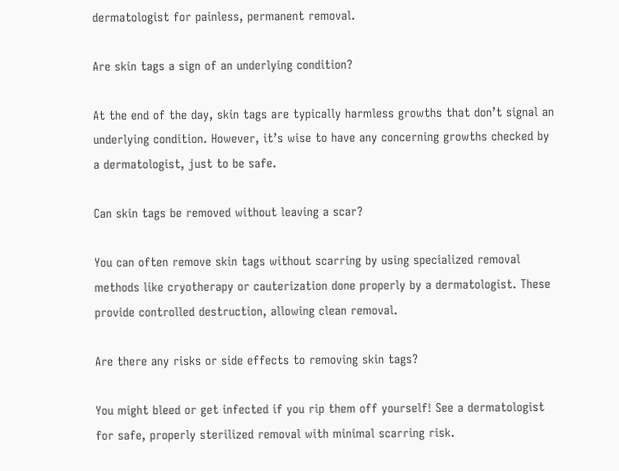dermatologist for painless, permanent removal.

Are skin tags a sign of an underlying condition?

At the end of the day, skin tags are typically harmless growths that don’t signal an underlying condition. However, it’s wise to have any concerning growths checked by a dermatologist, just to be safe.

Can skin tags be removed without leaving a scar?

You can often remove skin tags without scarring by using specialized removal methods like cryotherapy or cauterization done properly by a dermatologist. These provide controlled destruction, allowing clean removal.

Are there any risks or side effects to removing skin tags?

You might bleed or get infected if you rip them off yourself! See a dermatologist for safe, properly sterilized removal with minimal scarring risk.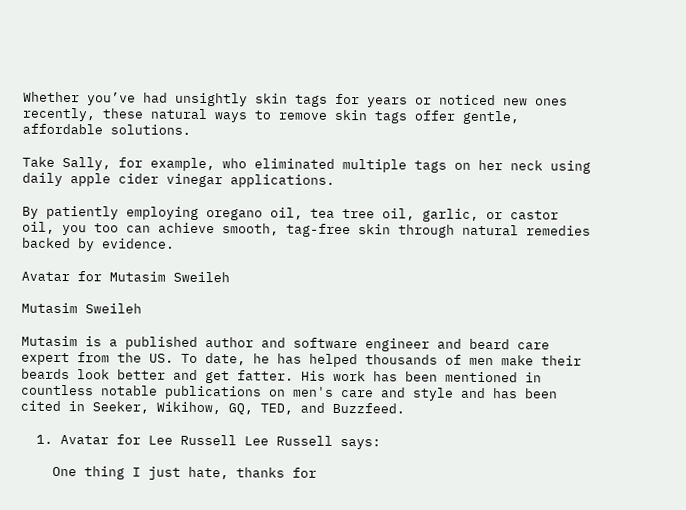Whether you’ve had unsightly skin tags for years or noticed new ones recently, these natural ways to remove skin tags offer gentle, affordable solutions.

Take Sally, for example, who eliminated multiple tags on her neck using daily apple cider vinegar applications.

By patiently employing oregano oil, tea tree oil, garlic, or castor oil, you too can achieve smooth, tag-free skin through natural remedies backed by evidence.

Avatar for Mutasim Sweileh

Mutasim Sweileh

Mutasim is a published author and software engineer and beard care expert from the US. To date, he has helped thousands of men make their beards look better and get fatter. His work has been mentioned in countless notable publications on men's care and style and has been cited in Seeker, Wikihow, GQ, TED, and Buzzfeed.

  1. Avatar for Lee Russell Lee Russell says:

    One thing I just hate, thanks for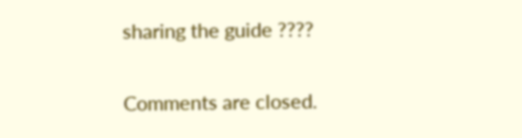sharing the guide ????

Comments are closed.